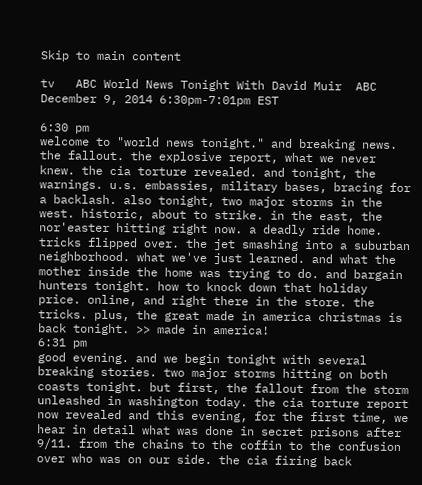Skip to main content

tv   ABC World News Tonight With David Muir  ABC  December 9, 2014 6:30pm-7:01pm EST

6:30 pm
welcome to "world news tonight." and breaking news. the fallout. the explosive report, what we never knew. the cia torture revealed. and tonight, the warnings. u.s. embassies, military bases, bracing for a backlash. also tonight, two major storms in the west. historic, about to strike. in the east, the nor'easter hitting right now. a deadly ride home. tricks flipped over. the jet smashing into a suburban neighborhood. what we've just learned. and what the mother inside the home was trying to do. and bargain hunters tonight. how to knock down that holiday price. online, and right there in the store. the tricks. plus, the great made in america christmas is back tonight. >> made in america!
6:31 pm
good evening. and we begin tonight with several breaking stories. two major storms hitting on both coasts tonight. but first, the fallout from the storm unleashed in washington today. the cia torture report now revealed and this evening, for the first time, we hear in detail what was done in secret prisons after 9/11. from the chains to the coffin to the confusion over who was on our side. the cia firing back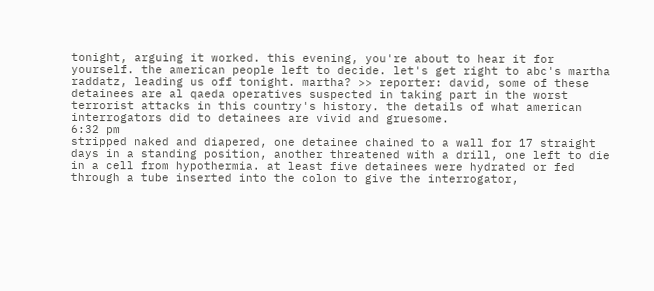tonight, arguing it worked. this evening, you're about to hear it for yourself. the american people left to decide. let's get right to abc's martha raddatz, leading us off tonight. martha? >> reporter: david, some of these detainees are al qaeda operatives suspected in taking part in the worst terrorist attacks in this country's history. the details of what american interrogators did to detainees are vivid and gruesome.
6:32 pm
stripped naked and diapered, one detainee chained to a wall for 17 straight days in a standing position, another threatened with a drill, one left to die in a cell from hypothermia. at least five detainees were hydrated or fed through a tube inserted into the colon to give the interrogator,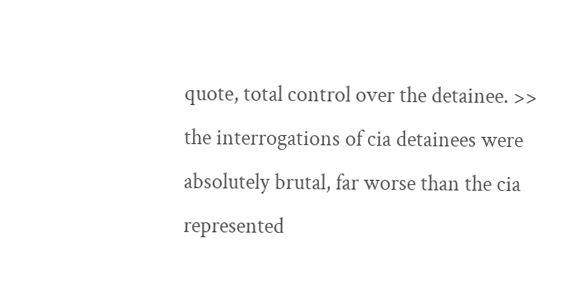quote, total control over the detainee. >> the interrogations of cia detainees were absolutely brutal, far worse than the cia represented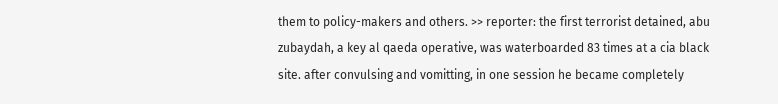them to policy-makers and others. >> reporter: the first terrorist detained, abu zubaydah, a key al qaeda operative, was waterboarded 83 times at a cia black site. after convulsing and vomitting, in one session he became completely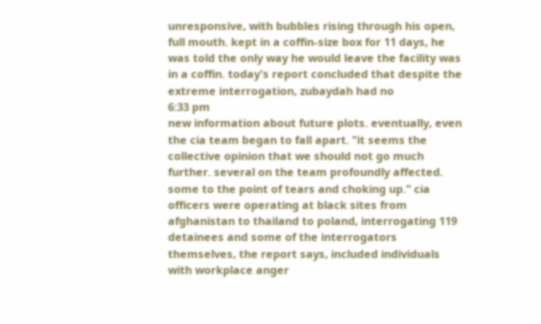unresponsive, with bubbles rising through his open, full mouth. kept in a coffin-size box for 11 days, he was told the only way he would leave the facility was in a coffin. today's report concluded that despite the extreme interrogation, zubaydah had no
6:33 pm
new information about future plots. eventually, even the cia team began to fall apart. "it seems the collective opinion that we should not go much further. several on the team profoundly affected. some to the point of tears and choking up." cia officers were operating at black sites from afghanistan to thailand to poland, interrogating 119 detainees and some of the interrogators themselves, the report says, included individuals with workplace anger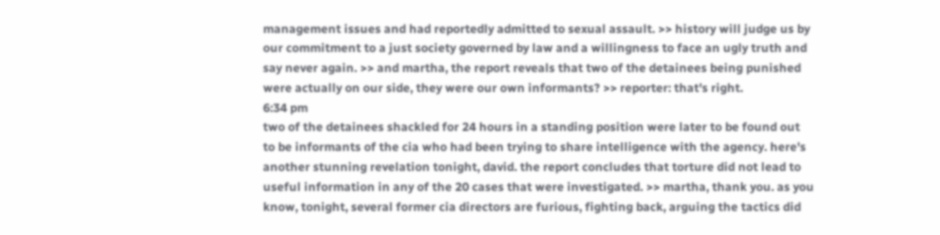management issues and had reportedly admitted to sexual assault. >> history will judge us by our commitment to a just society governed by law and a willingness to face an ugly truth and say never again. >> and martha, the report reveals that two of the detainees being punished were actually on our side, they were our own informants? >> reporter: that's right.
6:34 pm
two of the detainees shackled for 24 hours in a standing position were later to be found out to be informants of the cia who had been trying to share intelligence with the agency. here's another stunning revelation tonight, david. the report concludes that torture did not lead to useful information in any of the 20 cases that were investigated. >> martha, thank you. as you know, tonight, several former cia directors are furious, fighting back, arguing the tactics did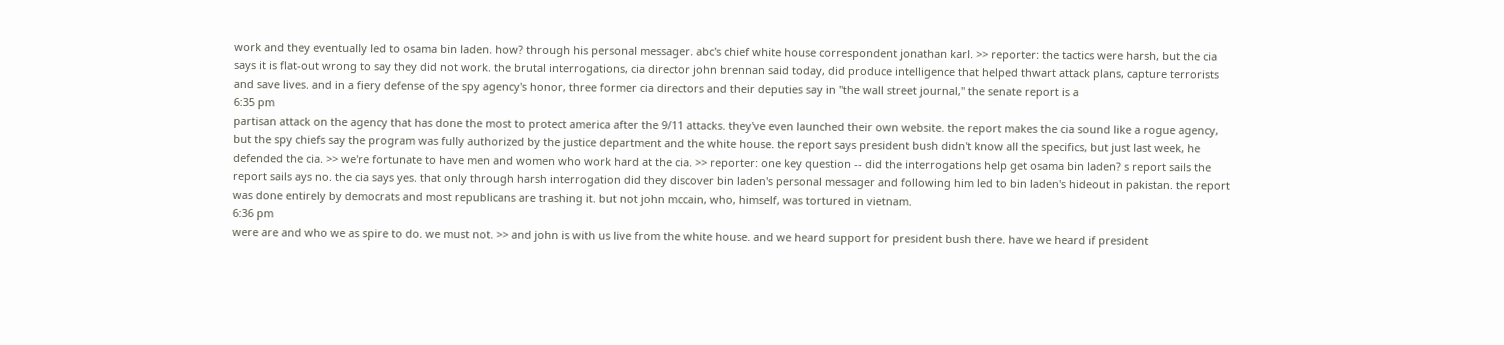work and they eventually led to osama bin laden. how? through his personal messager. abc's chief white house correspondent jonathan karl. >> reporter: the tactics were harsh, but the cia says it is flat-out wrong to say they did not work. the brutal interrogations, cia director john brennan said today, did produce intelligence that helped thwart attack plans, capture terrorists and save lives. and in a fiery defense of the spy agency's honor, three former cia directors and their deputies say in "the wall street journal," the senate report is a
6:35 pm
partisan attack on the agency that has done the most to protect america after the 9/11 attacks. they've even launched their own website. the report makes the cia sound like a rogue agency, but the spy chiefs say the program was fully authorized by the justice department and the white house. the report says president bush didn't know all the specifics, but just last week, he defended the cia. >> we're fortunate to have men and women who work hard at the cia. >> reporter: one key question -- did the interrogations help get osama bin laden? s report sails the report sails ays no. the cia says yes. that only through harsh interrogation did they discover bin laden's personal messager and following him led to bin laden's hideout in pakistan. the report was done entirely by democrats and most republicans are trashing it. but not john mccain, who, himself, was tortured in vietnam.
6:36 pm
were are and who we as spire to do. we must not. >> and john is with us live from the white house. and we heard support for president bush there. have we heard if president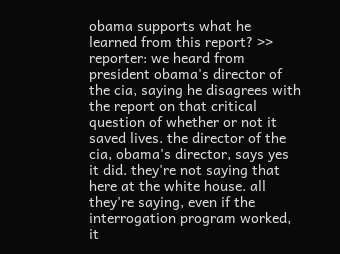obama supports what he learned from this report? >> reporter: we heard from president obama's director of the cia, saying he disagrees with the report on that critical question of whether or not it saved lives. the director of the cia, obama's director, says yes it did. they're not saying that here at the white house. all they're saying, even if the interrogation program worked, it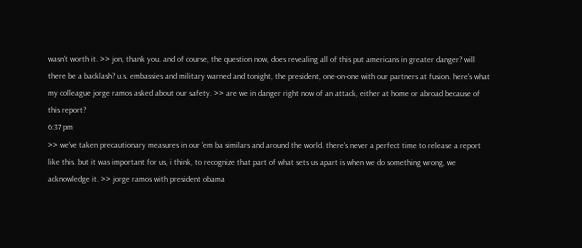wasn't worth it. >> jon, thank you. and of course, the question now, does revealing all of this put americans in greater danger? will there be a backlash? u.s. embassies and military warned and tonight, the president, one-on-one with our partners at fusion. here's what my colleague jorge ramos asked about our safety. >> are we in danger right now of an attack, either at home or abroad because of this report?
6:37 pm
>> we've taken precautionary measures in our 'em ba similars and around the world. there's never a perfect time to release a report like this. but it was important for us, i think, to recognize that part of what sets us apart is when we do something wrong, we acknowledge it. >> jorge ramos with president obama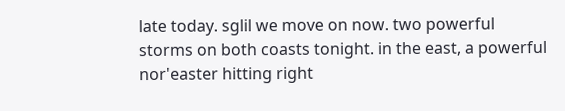late today. sglil we move on now. two powerful storms on both coasts tonight. in the east, a powerful nor'easter hitting right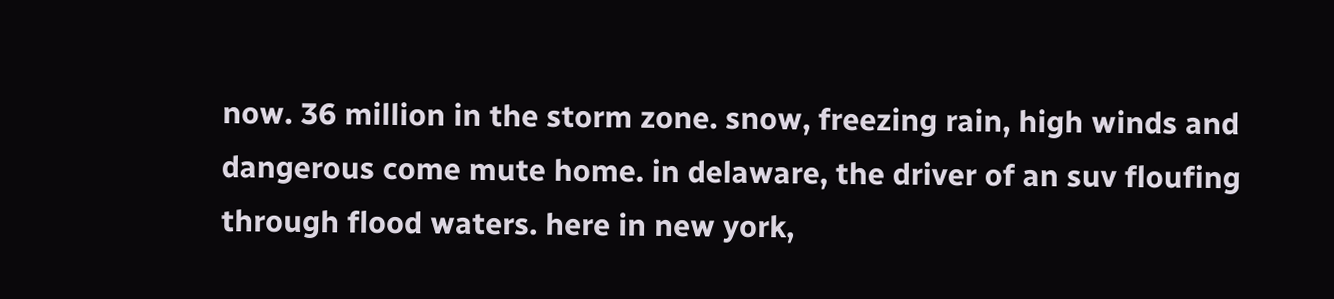now. 36 million in the storm zone. snow, freezing rain, high winds and dangerous come mute home. in delaware, the driver of an suv floufing through flood waters. here in new york,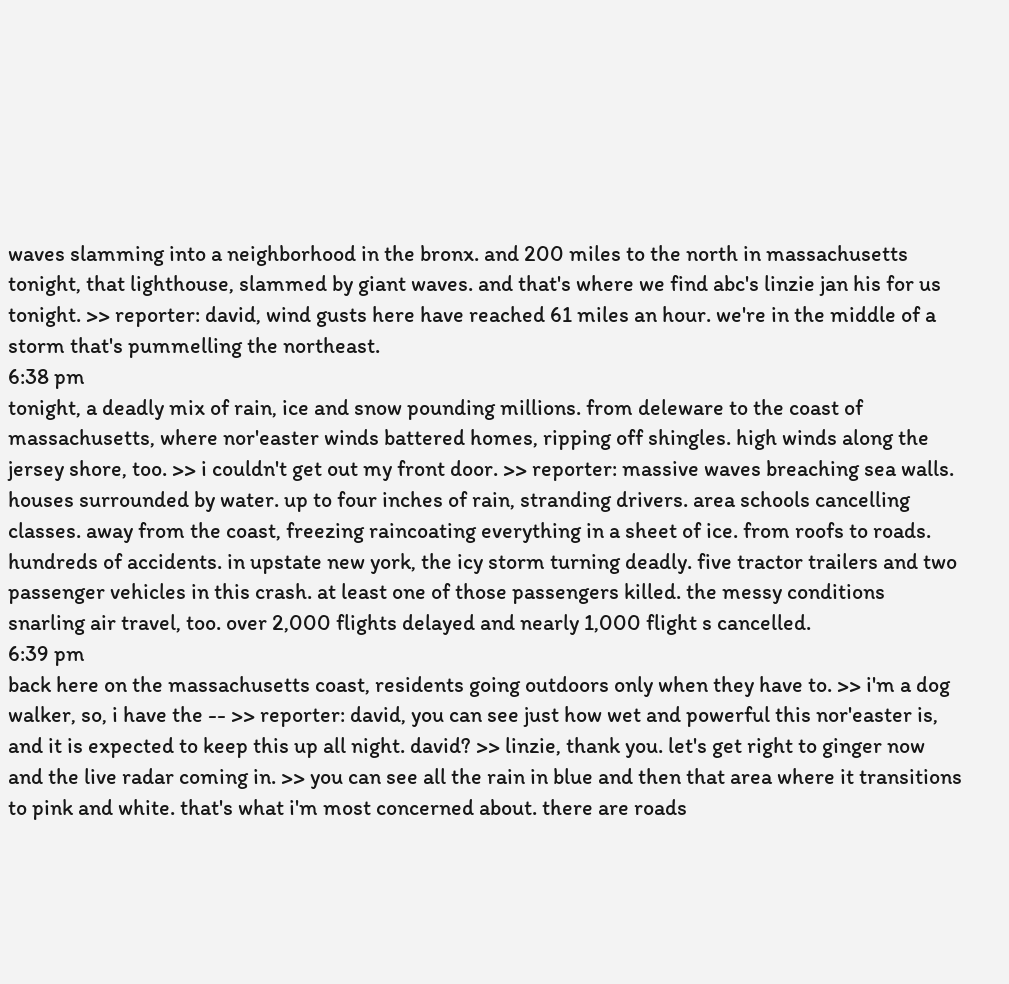waves slamming into a neighborhood in the bronx. and 200 miles to the north in massachusetts tonight, that lighthouse, slammed by giant waves. and that's where we find abc's linzie jan his for us tonight. >> reporter: david, wind gusts here have reached 61 miles an hour. we're in the middle of a storm that's pummelling the northeast.
6:38 pm
tonight, a deadly mix of rain, ice and snow pounding millions. from deleware to the coast of massachusetts, where nor'easter winds battered homes, ripping off shingles. high winds along the jersey shore, too. >> i couldn't get out my front door. >> reporter: massive waves breaching sea walls. houses surrounded by water. up to four inches of rain, stranding drivers. area schools cancelling classes. away from the coast, freezing raincoating everything in a sheet of ice. from roofs to roads. hundreds of accidents. in upstate new york, the icy storm turning deadly. five tractor trailers and two passenger vehicles in this crash. at least one of those passengers killed. the messy conditions snarling air travel, too. over 2,000 flights delayed and nearly 1,000 flight s cancelled.
6:39 pm
back here on the massachusetts coast, residents going outdoors only when they have to. >> i'm a dog walker, so, i have the -- >> reporter: david, you can see just how wet and powerful this nor'easter is, and it is expected to keep this up all night. david? >> linzie, thank you. let's get right to ginger now and the live radar coming in. >> you can see all the rain in blue and then that area where it transitions to pink and white. that's what i'm most concerned about. there are roads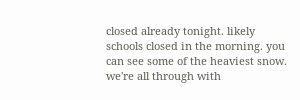closed already tonight. likely schools closed in the morning. you can see some of the heaviest snow. we're all through with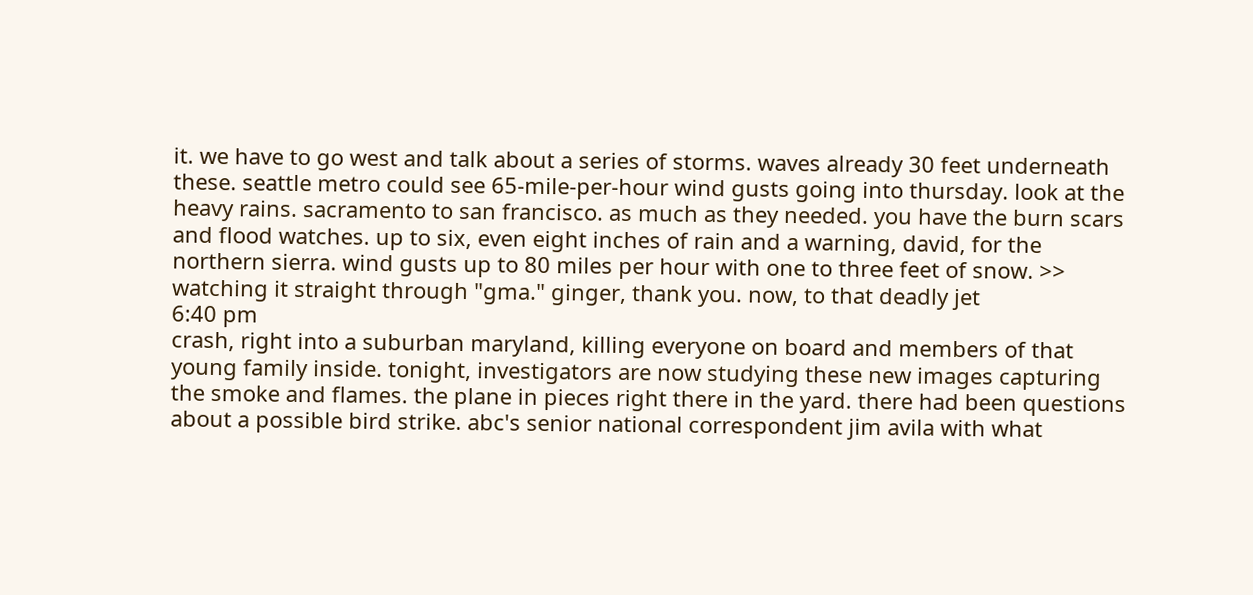it. we have to go west and talk about a series of storms. waves already 30 feet underneath these. seattle metro could see 65-mile-per-hour wind gusts going into thursday. look at the heavy rains. sacramento to san francisco. as much as they needed. you have the burn scars and flood watches. up to six, even eight inches of rain and a warning, david, for the northern sierra. wind gusts up to 80 miles per hour with one to three feet of snow. >> watching it straight through "gma." ginger, thank you. now, to that deadly jet
6:40 pm
crash, right into a suburban maryland, killing everyone on board and members of that young family inside. tonight, investigators are now studying these new images capturing the smoke and flames. the plane in pieces right there in the yard. there had been questions about a possible bird strike. abc's senior national correspondent jim avila with what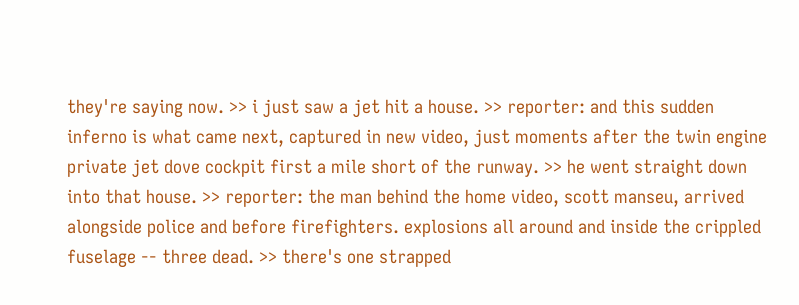they're saying now. >> i just saw a jet hit a house. >> reporter: and this sudden inferno is what came next, captured in new video, just moments after the twin engine private jet dove cockpit first a mile short of the runway. >> he went straight down into that house. >> reporter: the man behind the home video, scott manseu, arrived alongside police and before firefighters. explosions all around and inside the crippled fuselage -- three dead. >> there's one strapped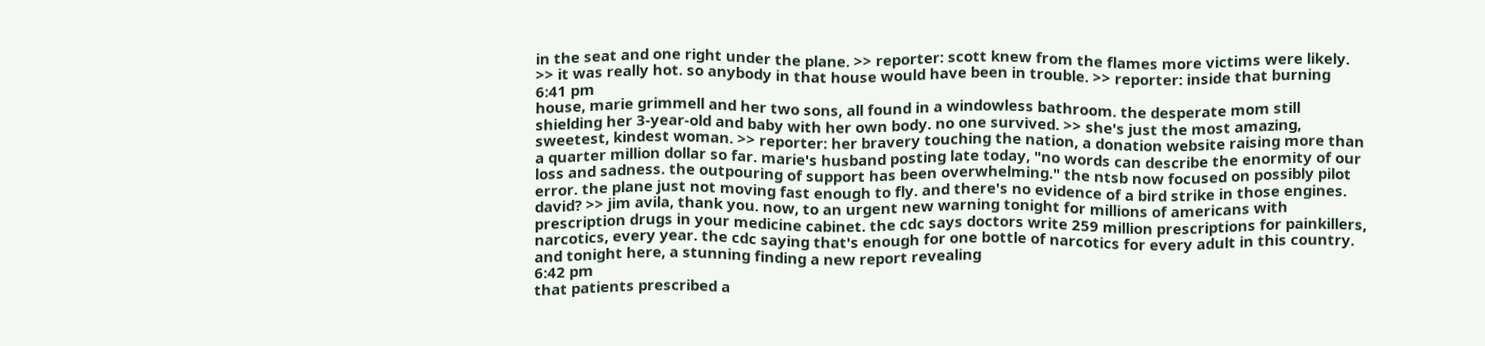in the seat and one right under the plane. >> reporter: scott knew from the flames more victims were likely. >> it was really hot. so anybody in that house would have been in trouble. >> reporter: inside that burning
6:41 pm
house, marie grimmell and her two sons, all found in a windowless bathroom. the desperate mom still shielding her 3-year-old and baby with her own body. no one survived. >> she's just the most amazing, sweetest, kindest woman. >> reporter: her bravery touching the nation, a donation website raising more than a quarter million dollar so far. marie's husband posting late today, "no words can describe the enormity of our loss and sadness. the outpouring of support has been overwhelming." the ntsb now focused on possibly pilot error. the plane just not moving fast enough to fly. and there's no evidence of a bird strike in those engines. david? >> jim avila, thank you. now, to an urgent new warning tonight for millions of americans with prescription drugs in your medicine cabinet. the cdc says doctors write 259 million prescriptions for painkillers, narcotics, every year. the cdc saying that's enough for one bottle of narcotics for every adult in this country. and tonight here, a stunning finding a new report revealing
6:42 pm
that patients prescribed a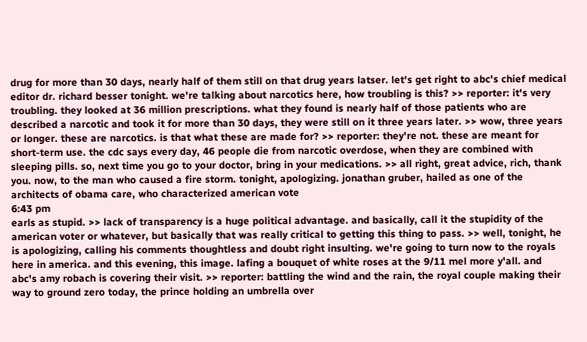drug for more than 30 days, nearly half of them still on that drug years latser. let's get right to abc's chief medical editor dr. richard besser tonight. we're talking about narcotics here, how troubling is this? >> reporter: it's very troubling. they looked at 36 million prescriptions. what they found is nearly half of those patients who are described a narcotic and took it for more than 30 days, they were still on it three years later. >> wow, three years or longer. these are narcotics. is that what these are made for? >> reporter: they're not. these are meant for short-term use. the cdc says every day, 46 people die from narcotic overdose, when they are combined with sleeping pills. so, next time you go to your doctor, bring in your medications. >> all right, great advice, rich, thank you. now, to the man who caused a fire storm. tonight, apologizing. jonathan gruber, hailed as one of the architects of obama care, who characterized american vote
6:43 pm
earls as stupid. >> lack of transparency is a huge political advantage. and basically, call it the stupidity of the american voter or whatever, but basically that was really critical to getting this thing to pass. >> well, tonight, he is apologizing, calling his comments thoughtless and doubt right insulting. we're going to turn now to the royals here in america. and this evening, this image. lafing a bouquet of white roses at the 9/11 mel more y'all. and abc's amy robach is covering their visit. >> reporter: battling the wind and the rain, the royal couple making their way to ground zero today, the prince holding an umbrella over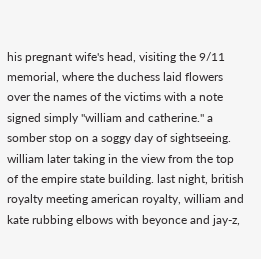his pregnant wife's head, visiting the 9/11 memorial, where the duchess laid flowers over the names of the victims with a note signed simply "william and catherine." a somber stop on a soggy day of sightseeing. william later taking in the view from the top of the empire state building. last night, british royalty meeting american royalty, william and kate rubbing elbows with beyonce and jay-z,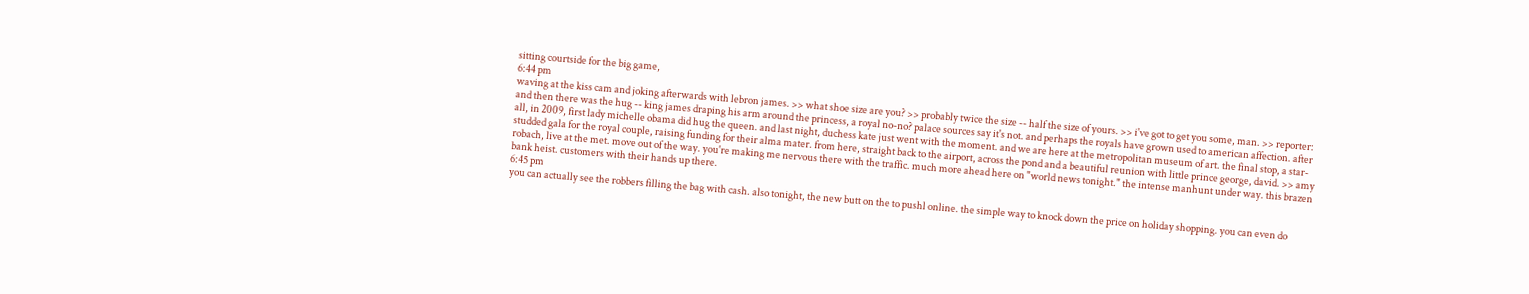sitting courtside for the big game,
6:44 pm
waving at the kiss cam and joking afterwards with lebron james. >> what shoe size are you? >> probably twice the size -- half the size of yours. >> i've got to get you some, man. >> reporter: and then there was the hug -- king james draping his arm around the princess, a royal no-no? palace sources say it's not. and perhaps the royals have grown used to american affection. after all, in 2009, first lady michelle obama did hug the queen. and last night, duchess kate just went with the moment. and we are here at the metropolitan museum of art. the final stop, a star-studded gala for the royal couple, raising funding for their alma mater. from here, straight back to the airport, across the pond and a beautiful reunion with little prince george, david. >> amy robach, live at the met. move out of the way. you're making me nervous there with the traffic. much more ahead here on "world news tonight." the intense manhunt under way. this brazen bank heist. customers with their hands up there.
6:45 pm
you can actually see the robbers filling the bag with cash. also tonight, the new butt on the to pushl online. the simple way to knock down the price on holiday shopping. you can even do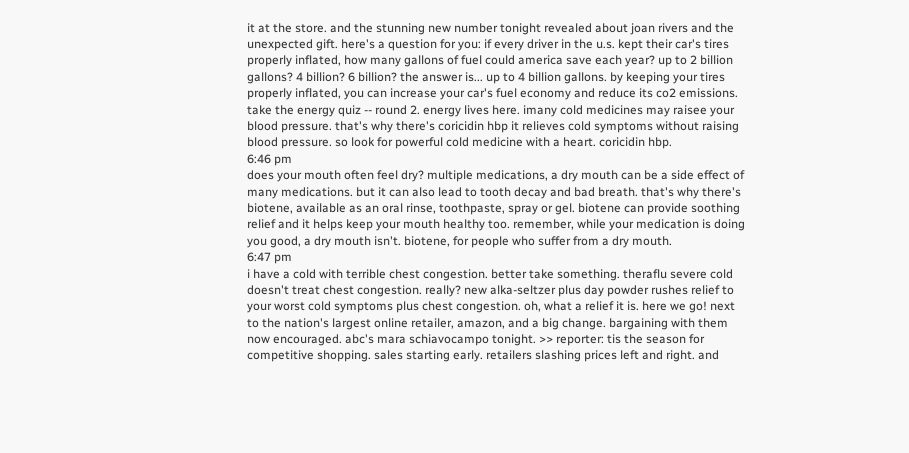it at the store. and the stunning new number tonight revealed about joan rivers and the unexpected gift. here's a question for you: if every driver in the u.s. kept their car's tires properly inflated, how many gallons of fuel could america save each year? up to 2 billion gallons? 4 billion? 6 billion? the answer is... up to 4 billion gallons. by keeping your tires properly inflated, you can increase your car's fuel economy and reduce its co2 emissions. take the energy quiz -- round 2. energy lives here. imany cold medicines may raisee your blood pressure. that's why there's coricidin hbp it relieves cold symptoms without raising blood pressure. so look for powerful cold medicine with a heart. coricidin hbp.
6:46 pm
does your mouth often feel dry? multiple medications, a dry mouth can be a side effect of many medications. but it can also lead to tooth decay and bad breath. that's why there's biotene, available as an oral rinse, toothpaste, spray or gel. biotene can provide soothing relief and it helps keep your mouth healthy too. remember, while your medication is doing you good, a dry mouth isn't. biotene, for people who suffer from a dry mouth.
6:47 pm
i have a cold with terrible chest congestion. better take something. theraflu severe cold doesn't treat chest congestion. really? new alka-seltzer plus day powder rushes relief to your worst cold symptoms plus chest congestion. oh, what a relief it is. here we go! next to the nation's largest online retailer, amazon, and a big change. bargaining with them now encouraged. abc's mara schiavocampo tonight. >> reporter: tis the season for competitive shopping. sales starting early. retailers slashing prices left and right. and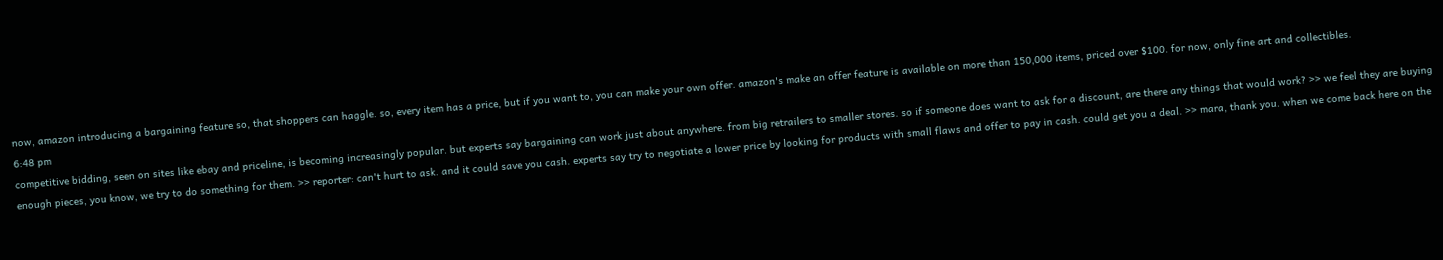now, amazon introducing a bargaining feature so, that shoppers can haggle. so, every item has a price, but if you want to, you can make your own offer. amazon's make an offer feature is available on more than 150,000 items, priced over $100. for now, only fine art and collectibles.
6:48 pm
competitive bidding, seen on sites like ebay and priceline, is becoming increasingly popular. but experts say bargaining can work just about anywhere. from big retrailers to smaller stores. so if someone does want to ask for a discount, are there any things that would work? >> we feel they are buying enough pieces, you know, we try to do something for them. >> reporter: can't hurt to ask. and it could save you cash. experts say try to negotiate a lower price by looking for products with small flaws and offer to pay in cash. could get you a deal. >> mara, thank you. when we come back here on the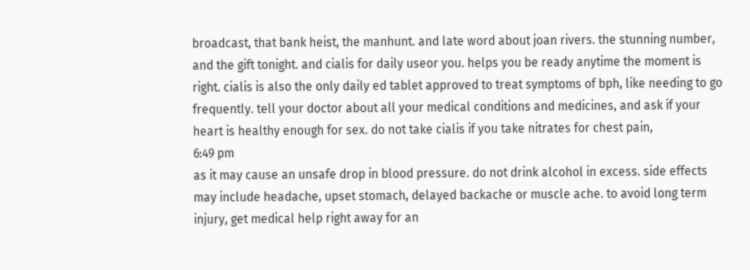broadcast, that bank heist, the manhunt. and late word about joan rivers. the stunning number, and the gift tonight. and cialis for daily useor you. helps you be ready anytime the moment is right. cialis is also the only daily ed tablet approved to treat symptoms of bph, like needing to go frequently. tell your doctor about all your medical conditions and medicines, and ask if your heart is healthy enough for sex. do not take cialis if you take nitrates for chest pain,
6:49 pm
as it may cause an unsafe drop in blood pressure. do not drink alcohol in excess. side effects may include headache, upset stomach, delayed backache or muscle ache. to avoid long term injury, get medical help right away for an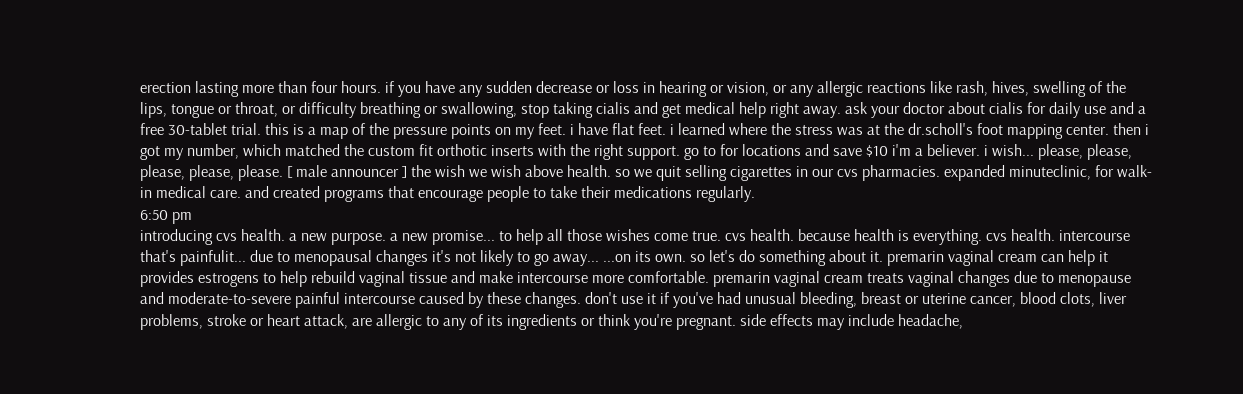erection lasting more than four hours. if you have any sudden decrease or loss in hearing or vision, or any allergic reactions like rash, hives, swelling of the lips, tongue or throat, or difficulty breathing or swallowing, stop taking cialis and get medical help right away. ask your doctor about cialis for daily use and a free 30-tablet trial. this is a map of the pressure points on my feet. i have flat feet. i learned where the stress was at the dr.scholl's foot mapping center. then i got my number, which matched the custom fit orthotic inserts with the right support. go to for locations and save $10 i'm a believer. i wish... please, please, please, please, please. [ male announcer ] the wish we wish above health. so we quit selling cigarettes in our cvs pharmacies. expanded minuteclinic, for walk-in medical care. and created programs that encourage people to take their medications regularly.
6:50 pm
introducing cvs health. a new purpose. a new promise... to help all those wishes come true. cvs health. because health is everything. cvs health. intercourse that's painfulit... due to menopausal changes it's not likely to go away... ...on its own. so let's do something about it. premarin vaginal cream can help it provides estrogens to help rebuild vaginal tissue and make intercourse more comfortable. premarin vaginal cream treats vaginal changes due to menopause and moderate-to-severe painful intercourse caused by these changes. don't use it if you've had unusual bleeding, breast or uterine cancer, blood clots, liver problems, stroke or heart attack, are allergic to any of its ingredients or think you're pregnant. side effects may include headache,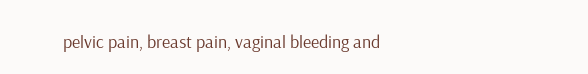pelvic pain, breast pain, vaginal bleeding and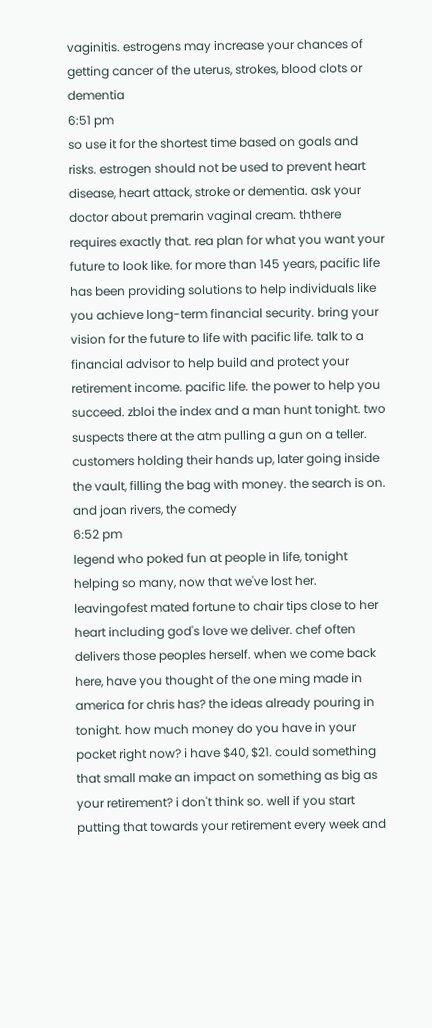vaginitis. estrogens may increase your chances of getting cancer of the uterus, strokes, blood clots or dementia
6:51 pm
so use it for the shortest time based on goals and risks. estrogen should not be used to prevent heart disease, heart attack, stroke or dementia. ask your doctor about premarin vaginal cream. ththere requires exactly that. rea plan for what you want your future to look like. for more than 145 years, pacific life has been providing solutions to help individuals like you achieve long-term financial security. bring your vision for the future to life with pacific life. talk to a financial advisor to help build and protect your retirement income. pacific life. the power to help you succeed. zbloi the index and a man hunt tonight. two suspects there at the atm pulling a gun on a teller. customers holding their hands up, later going inside the vault, filling the bag with money. the search is on. and joan rivers, the comedy
6:52 pm
legend who poked fun at people in life, tonight helping so many, now that we've lost her. leavingofest mated fortune to chair tips close to her heart including god's love we deliver. chef often delivers those peoples herself. when we come back here, have you thought of the one ming made in america for chris has? the ideas already pouring in tonight. how much money do you have in your pocket right now? i have $40, $21. could something that small make an impact on something as big as your retirement? i don't think so. well if you start putting that towards your retirement every week and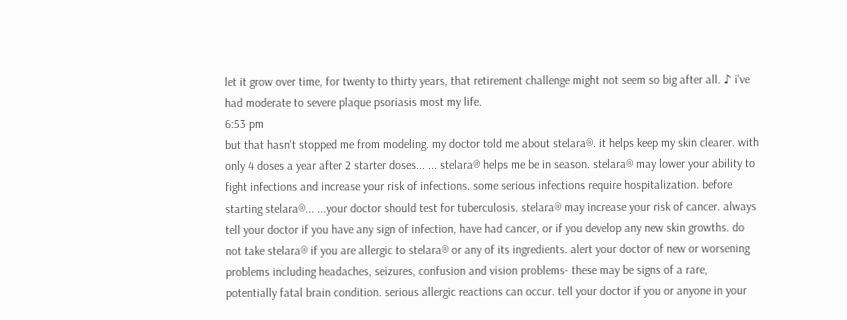let it grow over time, for twenty to thirty years, that retirement challenge might not seem so big after all. ♪ i've had moderate to severe plaque psoriasis most my life.
6:53 pm
but that hasn't stopped me from modeling. my doctor told me about stelara®. it helps keep my skin clearer. with only 4 doses a year after 2 starter doses... ... stelara® helps me be in season. stelara® may lower your ability to fight infections and increase your risk of infections. some serious infections require hospitalization. before starting stelara®... ...your doctor should test for tuberculosis. stelara® may increase your risk of cancer. always tell your doctor if you have any sign of infection, have had cancer, or if you develop any new skin growths. do not take stelara® if you are allergic to stelara® or any of its ingredients. alert your doctor of new or worsening problems including headaches, seizures, confusion and vision problems- these may be signs of a rare, potentially fatal brain condition. serious allergic reactions can occur. tell your doctor if you or anyone in your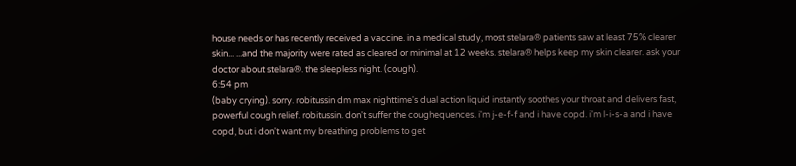house needs or has recently received a vaccine. in a medical study, most stelara® patients saw at least 75% clearer skin... ...and the majority were rated as cleared or minimal at 12 weeks. stelara® helps keep my skin clearer. ask your doctor about stelara®. the sleepless night. (cough).
6:54 pm
(baby crying). sorry. robitussin dm max nighttime's dual action liquid instantly soothes your throat and delivers fast, powerful cough relief. robitussin. don't suffer the coughequences. i'm j-e-f-f and i have copd. i'm l-i-s-a and i have copd, but i don't want my breathing problems to get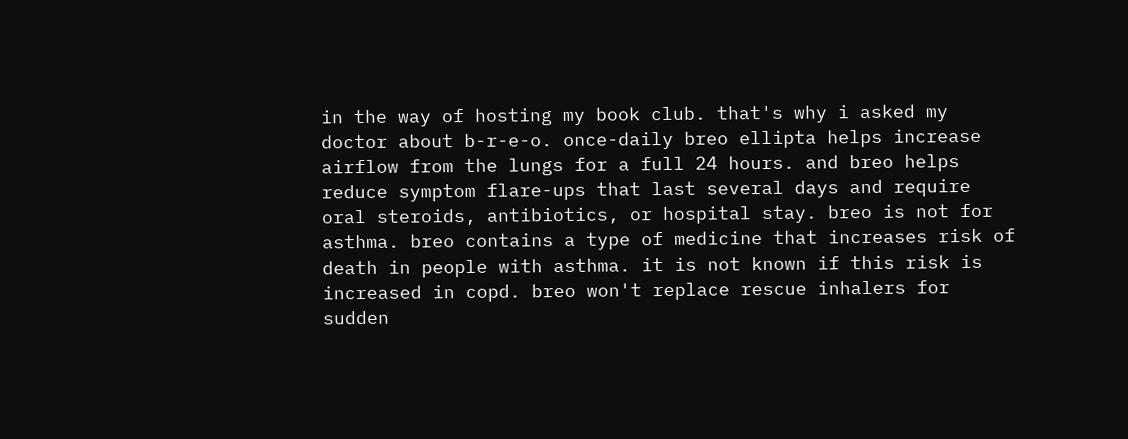in the way of hosting my book club. that's why i asked my doctor about b-r-e-o. once-daily breo ellipta helps increase airflow from the lungs for a full 24 hours. and breo helps reduce symptom flare-ups that last several days and require oral steroids, antibiotics, or hospital stay. breo is not for asthma. breo contains a type of medicine that increases risk of death in people with asthma. it is not known if this risk is increased in copd. breo won't replace rescue inhalers for sudden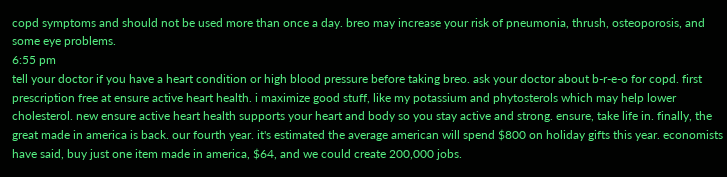copd symptoms and should not be used more than once a day. breo may increase your risk of pneumonia, thrush, osteoporosis, and some eye problems.
6:55 pm
tell your doctor if you have a heart condition or high blood pressure before taking breo. ask your doctor about b-r-e-o for copd. first prescription free at ensure active heart health. i maximize good stuff, like my potassium and phytosterols which may help lower cholesterol. new ensure active heart health supports your heart and body so you stay active and strong. ensure, take life in. finally, the great made in america is back. our fourth year. it's estimated the average american will spend $800 on holiday gifts this year. economists have said, buy just one item made in america, $64, and we could create 200,000 jobs.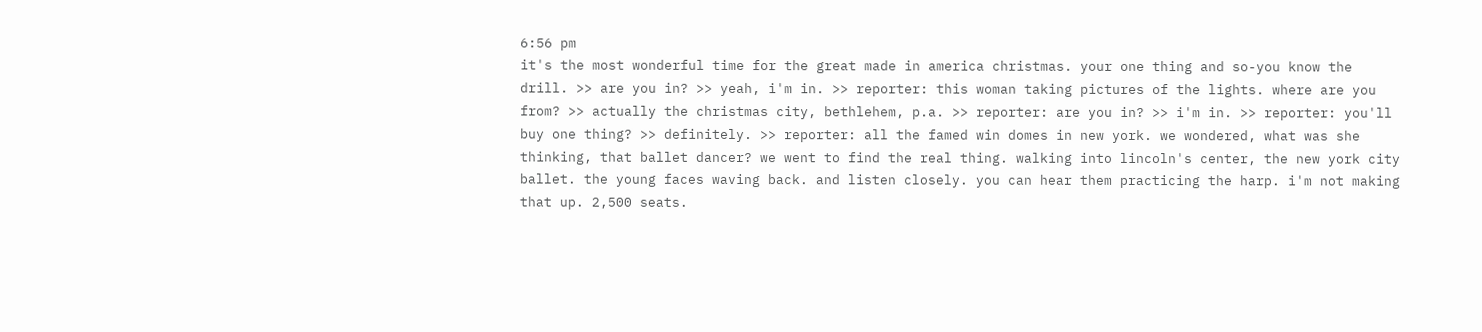6:56 pm
it's the most wonderful time for the great made in america christmas. your one thing and so-you know the drill. >> are you in? >> yeah, i'm in. >> reporter: this woman taking pictures of the lights. where are you from? >> actually the christmas city, bethlehem, p.a. >> reporter: are you in? >> i'm in. >> reporter: you'll buy one thing? >> definitely. >> reporter: all the famed win domes in new york. we wondered, what was she thinking, that ballet dancer? we went to find the real thing. walking into lincoln's center, the new york city ballet. the young faces waving back. and listen closely. you can hear them practicing the harp. i'm not making that up. 2,500 seats.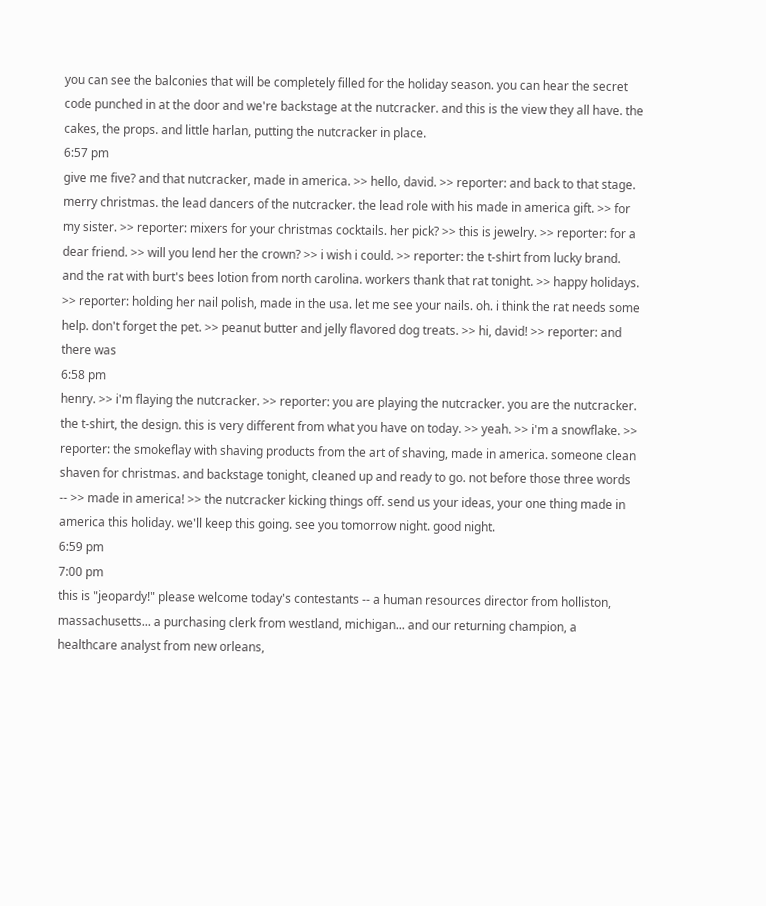you can see the balconies that will be completely filled for the holiday season. you can hear the secret code punched in at the door and we're backstage at the nutcracker. and this is the view they all have. the cakes, the props. and little harlan, putting the nutcracker in place.
6:57 pm
give me five? and that nutcracker, made in america. >> hello, david. >> reporter: and back to that stage. merry christmas. the lead dancers of the nutcracker. the lead role with his made in america gift. >> for my sister. >> reporter: mixers for your christmas cocktails. her pick? >> this is jewelry. >> reporter: for a dear friend. >> will you lend her the crown? >> i wish i could. >> reporter: the t-shirt from lucky brand. and the rat with burt's bees lotion from north carolina. workers thank that rat tonight. >> happy holidays. >> reporter: holding her nail polish, made in the usa. let me see your nails. oh. i think the rat needs some help. don't forget the pet. >> peanut butter and jelly flavored dog treats. >> hi, david! >> reporter: and there was
6:58 pm
henry. >> i'm flaying the nutcracker. >> reporter: you are playing the nutcracker. you are the nutcracker. the t-shirt, the design. this is very different from what you have on today. >> yeah. >> i'm a snowflake. >> reporter: the smokeflay with shaving products from the art of shaving, made in america. someone clean shaven for christmas. and backstage tonight, cleaned up and ready to go. not before those three words -- >> made in america! >> the nutcracker kicking things off. send us your ideas, your one thing made in america this holiday. we'll keep this going. see you tomorrow night. good night.
6:59 pm
7:00 pm
this is "jeopardy!" please welcome today's contestants -- a human resources director from holliston, massachusetts... a purchasing clerk from westland, michigan... and our returning champion, a healthcare analyst from new orleans,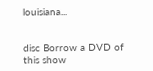louisiana...


disc Borrow a DVD of this show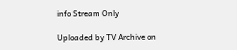info Stream Only

Uploaded by TV Archive on